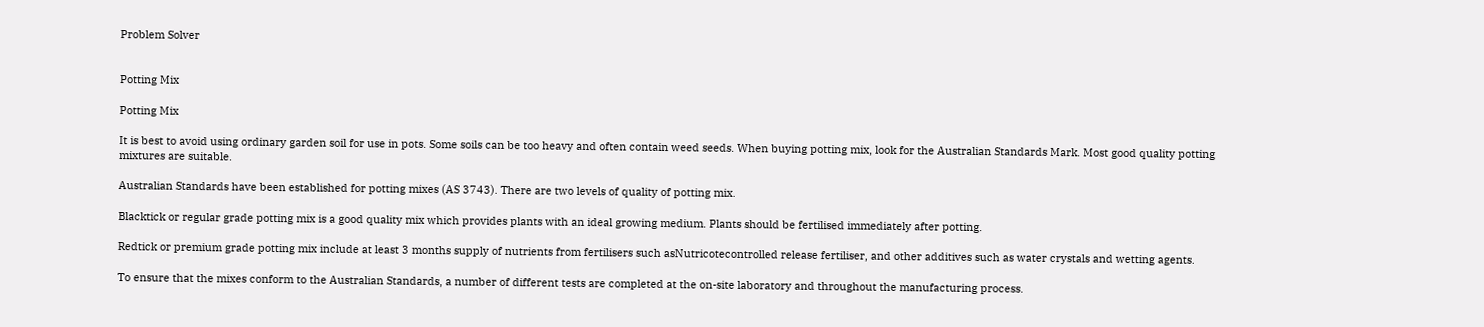Problem Solver


Potting Mix

Potting Mix

It is best to avoid using ordinary garden soil for use in pots. Some soils can be too heavy and often contain weed seeds. When buying potting mix, look for the Australian Standards Mark. Most good quality potting mixtures are suitable.

Australian Standards have been established for potting mixes (AS 3743). There are two levels of quality of potting mix.

Blacktick or regular grade potting mix is a good quality mix which provides plants with an ideal growing medium. Plants should be fertilised immediately after potting.

Redtick or premium grade potting mix include at least 3 months supply of nutrients from fertilisers such asNutricotecontrolled release fertiliser, and other additives such as water crystals and wetting agents.

To ensure that the mixes conform to the Australian Standards, a number of different tests are completed at the on-site laboratory and throughout the manufacturing process.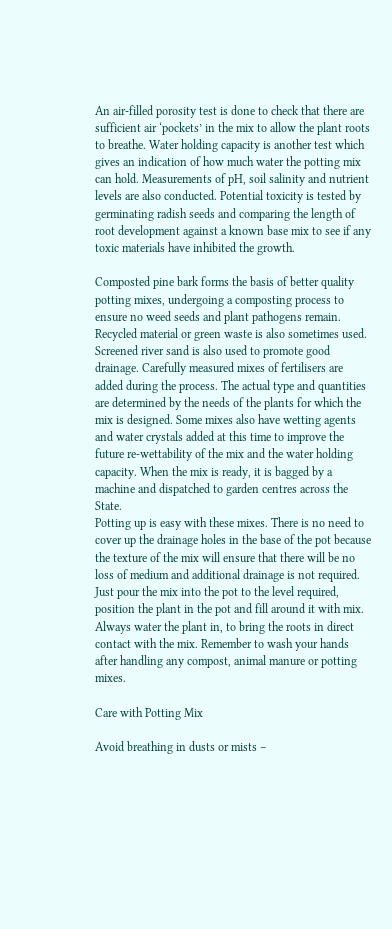An air-filled porosity test is done to check that there are sufficient air ‘pockets’ in the mix to allow the plant roots to breathe. Water holding capacity is another test which gives an indication of how much water the potting mix can hold. Measurements of pH, soil salinity and nutrient levels are also conducted. Potential toxicity is tested by germinating radish seeds and comparing the length of root development against a known base mix to see if any toxic materials have inhibited the growth.

Composted pine bark forms the basis of better quality potting mixes, undergoing a composting process to ensure no weed seeds and plant pathogens remain. Recycled material or green waste is also sometimes used. Screened river sand is also used to promote good drainage. Carefully measured mixes of fertilisers are added during the process. The actual type and quantities are determined by the needs of the plants for which the mix is designed. Some mixes also have wetting agents and water crystals added at this time to improve the future re-wettability of the mix and the water holding capacity. When the mix is ready, it is bagged by a machine and dispatched to garden centres across the State.
Potting up is easy with these mixes. There is no need to cover up the drainage holes in the base of the pot because the texture of the mix will ensure that there will be no loss of medium and additional drainage is not required. Just pour the mix into the pot to the level required, position the plant in the pot and fill around it with mix. Always water the plant in, to bring the roots in direct contact with the mix. Remember to wash your hands after handling any compost, animal manure or potting mixes.

Care with Potting Mix

Avoid breathing in dusts or mists –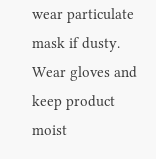wear particulate mask if dusty. Wear gloves and keep product moist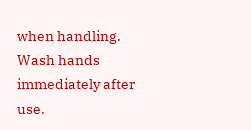when handling. Wash hands immediately after use.